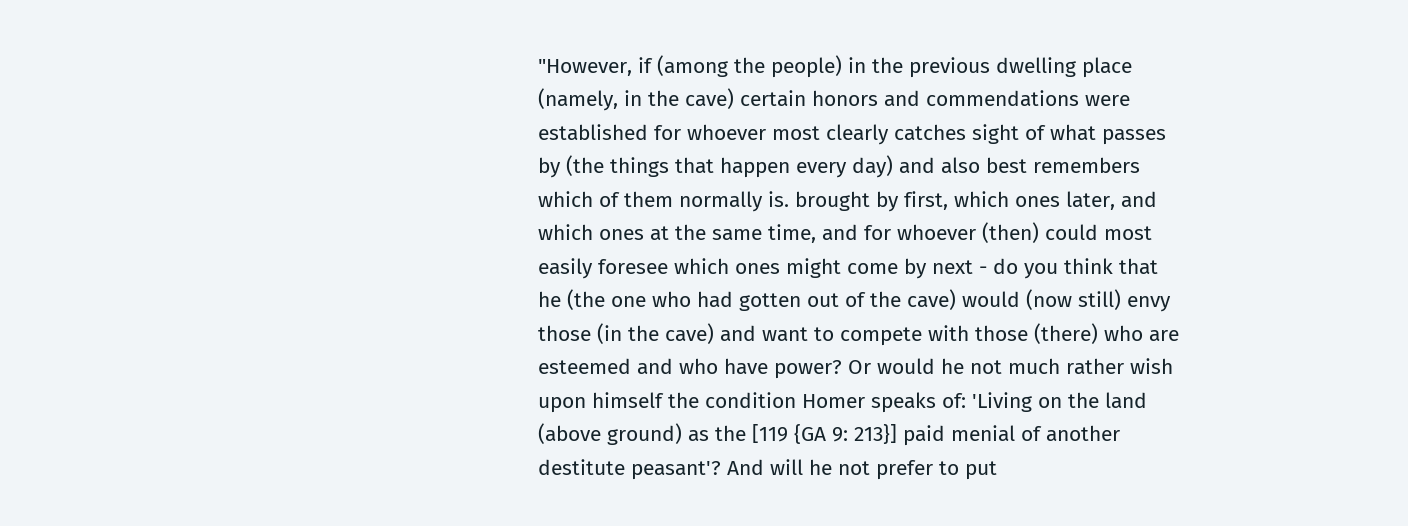"However, if (among the people) in the previous dwelling place (namely, in the cave) certain honors and commendations were established for whoever most clearly catches sight of what passes by (the things that happen every day) and also best remembers which of them normally is. brought by first, which ones later, and which ones at the same time, and for whoever (then) could most easily foresee which ones might come by next - do you think that he (the one who had gotten out of the cave) would (now still) envy those (in the cave) and want to compete with those (there) who are esteemed and who have power? Or would he not much rather wish upon himself the condition Homer speaks of: 'Living on the land (above ground) as the [119 {GA 9: 213}] paid menial of another destitute peasant'? And will he not prefer to put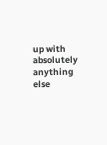up with absolutely anything else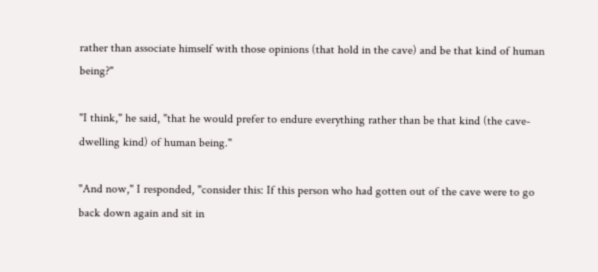rather than associate himself with those opinions (that hold in the cave) and be that kind of human being?"

"I think," he said, "that he would prefer to endure everything rather than be that kind (the cave-dwelling kind) of human being."

"And now," I responded, "consider this: If this person who had gotten out of the cave were to go back down again and sit in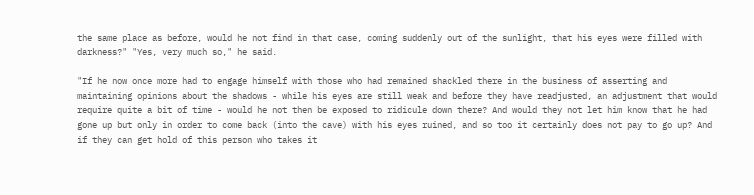the same place as before, would he not find in that case, coming suddenly out of the sunlight, that his eyes were filled with darkness?" "Yes, very much so," he said.

"If he now once more had to engage himself with those who had remained shackled there in the business of asserting and maintaining opinions about the shadows - while his eyes are still weak and before they have readjusted, an adjustment that would require quite a bit of time - would he not then be exposed to ridicule down there? And would they not let him know that he had gone up but only in order to come back (into the cave) with his eyes ruined, and so too it certainly does not pay to go up? And if they can get hold of this person who takes it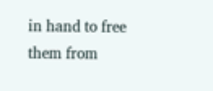in hand to free them from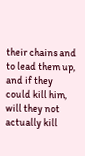their chains and to lead them up, and if they could kill him, will they not actually kill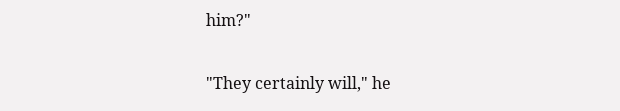him?"

"They certainly will," he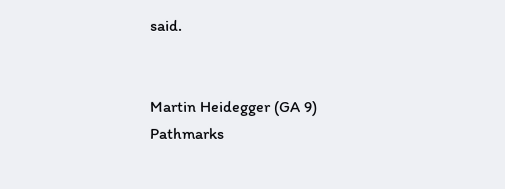said.


Martin Heidegger (GA 9) Pathmarks